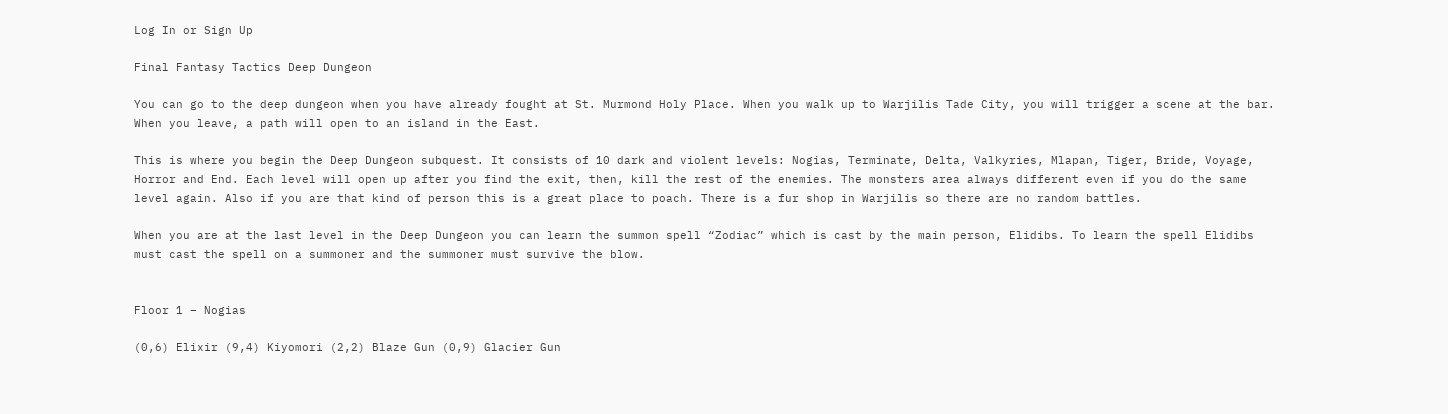Log In or Sign Up

Final Fantasy Tactics Deep Dungeon

You can go to the deep dungeon when you have already fought at St. Murmond Holy Place. When you walk up to Warjilis Tade City, you will trigger a scene at the bar. When you leave, a path will open to an island in the East.

This is where you begin the Deep Dungeon subquest. It consists of 10 dark and violent levels: Nogias, Terminate, Delta, Valkyries, Mlapan, Tiger, Bride, Voyage, Horror and End. Each level will open up after you find the exit, then, kill the rest of the enemies. The monsters area always different even if you do the same level again. Also if you are that kind of person this is a great place to poach. There is a fur shop in Warjilis so there are no random battles.

When you are at the last level in the Deep Dungeon you can learn the summon spell “Zodiac” which is cast by the main person, Elidibs. To learn the spell Elidibs must cast the spell on a summoner and the summoner must survive the blow.


Floor 1 – Nogias

(0,6) Elixir (9,4) Kiyomori (2,2) Blaze Gun (0,9) Glacier Gun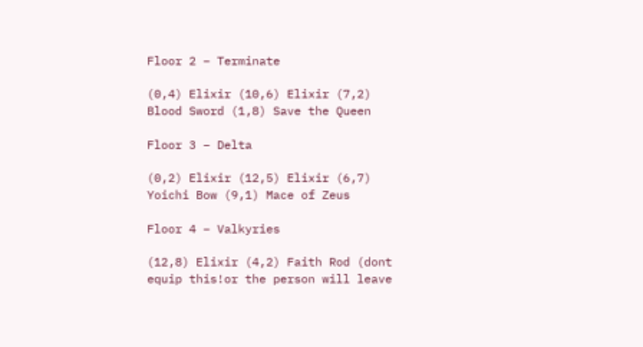Floor 2 – Terminate

(0,4) Elixir (10,6) Elixir (7,2) Blood Sword (1,8) Save the Queen

Floor 3 – Delta

(0,2) Elixir (12,5) Elixir (6,7) Yoichi Bow (9,1) Mace of Zeus

Floor 4 – Valkyries

(12,8) Elixir (4,2) Faith Rod (dont equip this!or the person will leave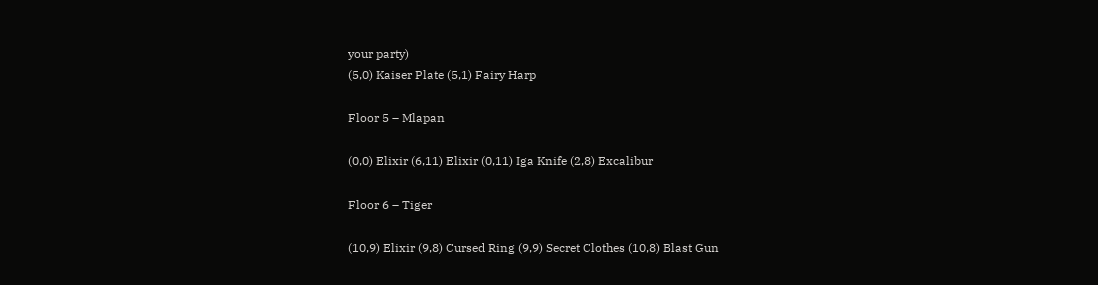your party)
(5,0) Kaiser Plate (5,1) Fairy Harp

Floor 5 – Mlapan

(0,0) Elixir (6,11) Elixir (0,11) Iga Knife (2,8) Excalibur

Floor 6 – Tiger

(10,9) Elixir (9,8) Cursed Ring (9,9) Secret Clothes (10,8) Blast Gun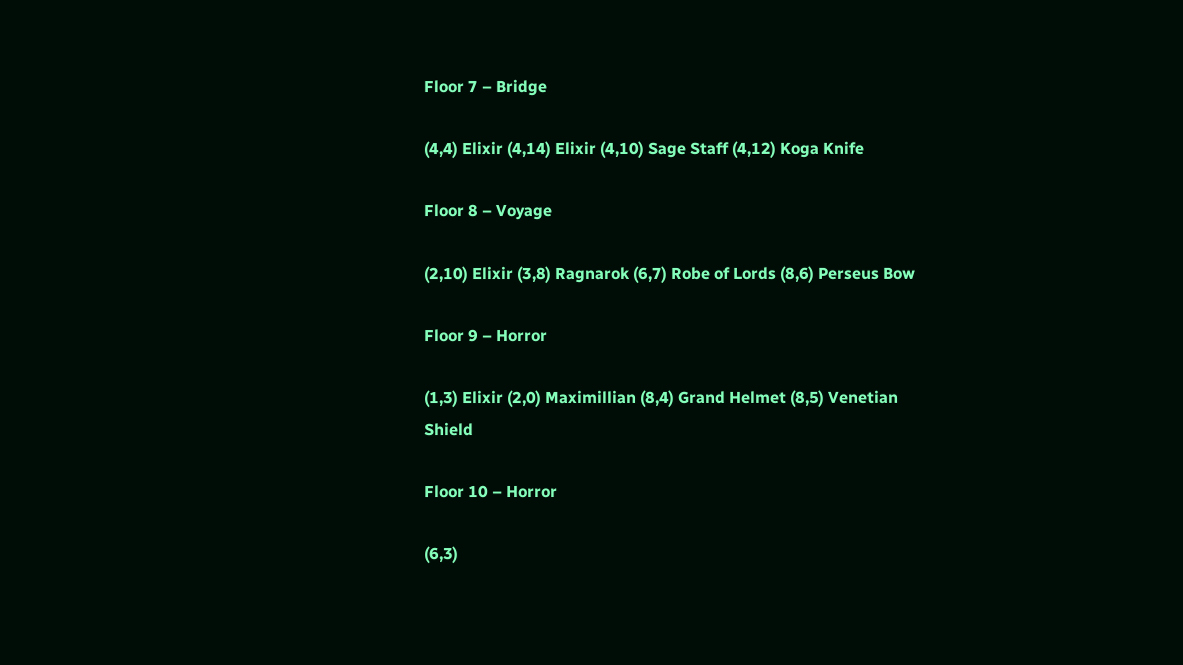Floor 7 – Bridge

(4,4) Elixir (4,14) Elixir (4,10) Sage Staff (4,12) Koga Knife

Floor 8 – Voyage

(2,10) Elixir (3,8) Ragnarok (6,7) Robe of Lords (8,6) Perseus Bow

Floor 9 – Horror

(1,3) Elixir (2,0) Maximillian (8,4) Grand Helmet (8,5) Venetian Shield

Floor 10 – Horror

(6,3)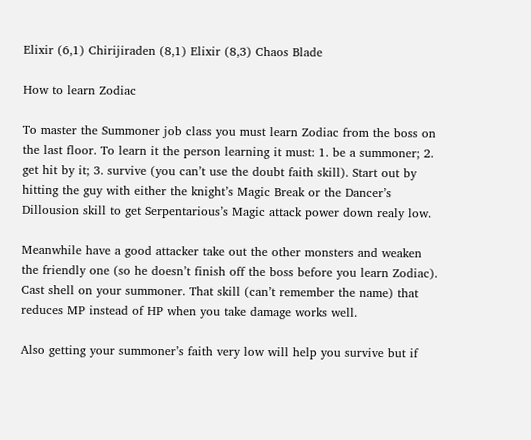Elixir (6,1) Chirijiraden (8,1) Elixir (8,3) Chaos Blade

How to learn Zodiac

To master the Summoner job class you must learn Zodiac from the boss on the last floor. To learn it the person learning it must: 1. be a summoner; 2. get hit by it; 3. survive (you can’t use the doubt faith skill). Start out by hitting the guy with either the knight’s Magic Break or the Dancer’s Dillousion skill to get Serpentarious’s Magic attack power down realy low.

Meanwhile have a good attacker take out the other monsters and weaken the friendly one (so he doesn’t finish off the boss before you learn Zodiac). Cast shell on your summoner. That skill (can’t remember the name) that reduces MP instead of HP when you take damage works well.

Also getting your summoner’s faith very low will help you survive but if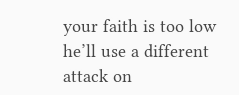your faith is too low he’ll use a different attack on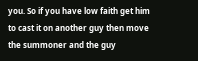you. So if you have low faith get him to cast it on another guy then move the summoner and the guy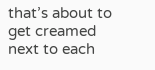that’s about to get creamed next to each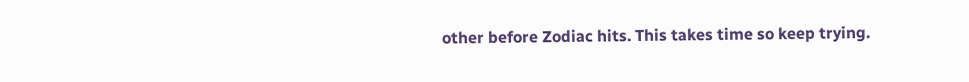other before Zodiac hits. This takes time so keep trying.